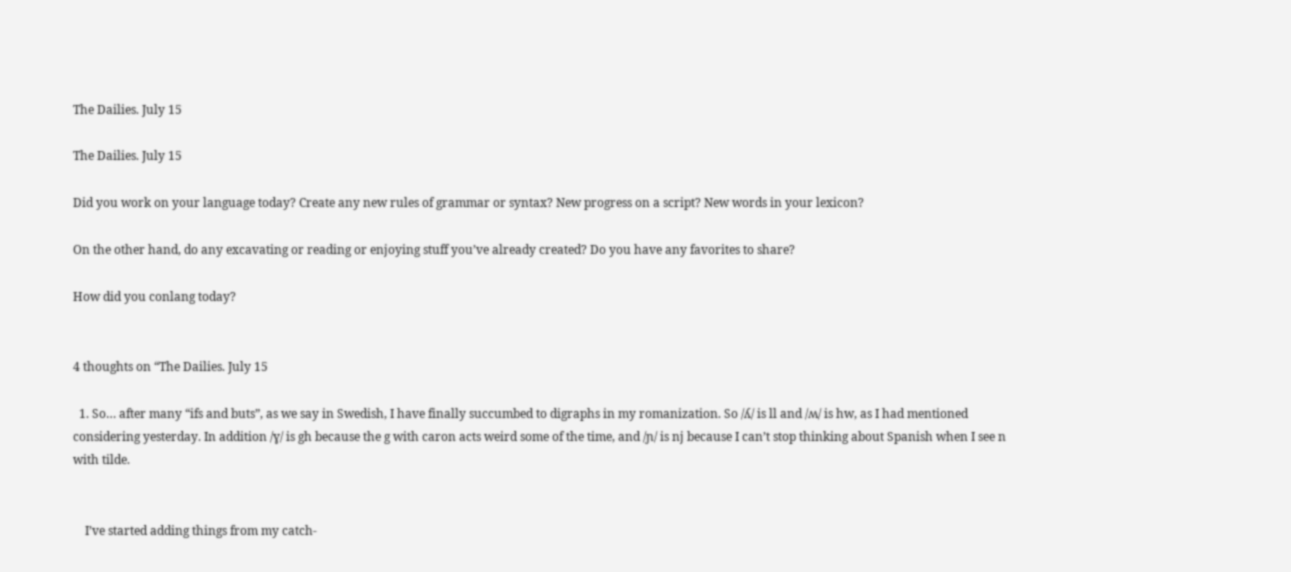The Dailies. July 15

The Dailies. July 15

Did you work on your language today? Create any new rules of grammar or syntax? New progress on a script? New words in your lexicon?

On the other hand, do any excavating or reading or enjoying stuff you’ve already created? Do you have any favorites to share?

How did you conlang today?


4 thoughts on “The Dailies. July 15

  1. So… after many “ifs and buts”, as we say in Swedish, I have finally succumbed to digraphs in my romanization. So /ʎ/ is ll and /ʍ/ is hw, as I had mentioned considering yesterday. In addition /ɣ/ is gh because the g with caron acts weird some of the time, and /ɲ/ is nj because I can’t stop thinking about Spanish when I see n with tilde.


    I’ve started adding things from my catch-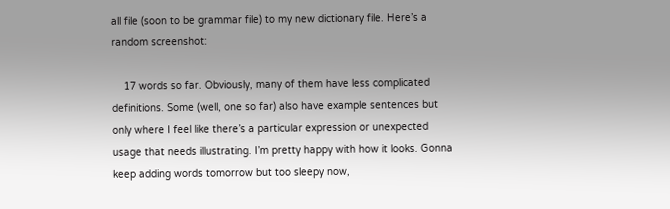all file (soon to be grammar file) to my new dictionary file. Here’s a random screenshot:

    17 words so far. Obviously, many of them have less complicated definitions. Some (well, one so far) also have example sentences but only where I feel like there’s a particular expression or unexpected usage that needs illustrating. I’m pretty happy with how it looks. Gonna keep adding words tomorrow but too sleepy now,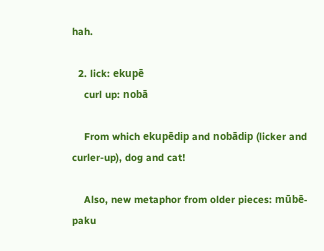hah.

  2. lick: ekupē
    curl up: nobā

    From which ekupēdip and nobādip (licker and curler-up), dog and cat!

    Also, new metaphor from older pieces: mūbē- paku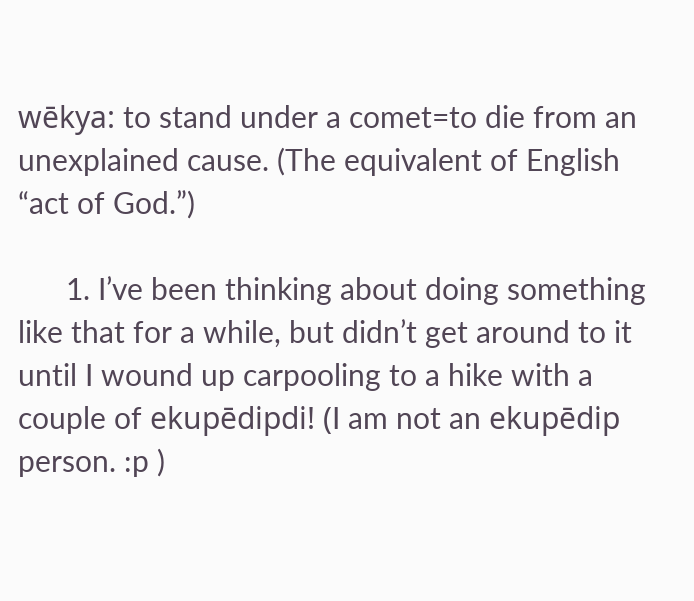wēkya: to stand under a comet=to die from an unexplained cause. (The equivalent of English “act of God.”)

      1. I’ve been thinking about doing something like that for a while, but didn’t get around to it until I wound up carpooling to a hike with a couple of ekupēdipdi! (I am not an ekupēdip person. :p )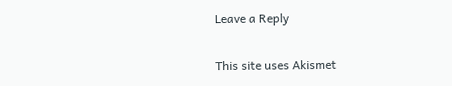Leave a Reply

This site uses Akismet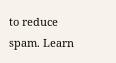to reduce spam. Learn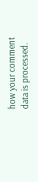how your comment data is processed.